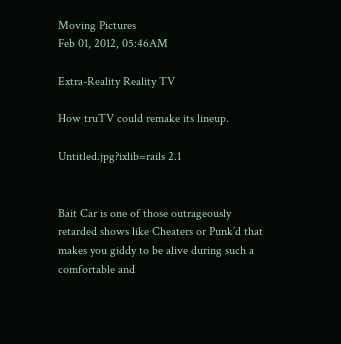Moving Pictures
Feb 01, 2012, 05:46AM

Extra-Reality Reality TV

How truTV could remake its lineup.

Untitled.jpg?ixlib=rails 2.1


Bait Car is one of those outrageously retarded shows like Cheaters or Punk’d that makes you giddy to be alive during such a comfortable and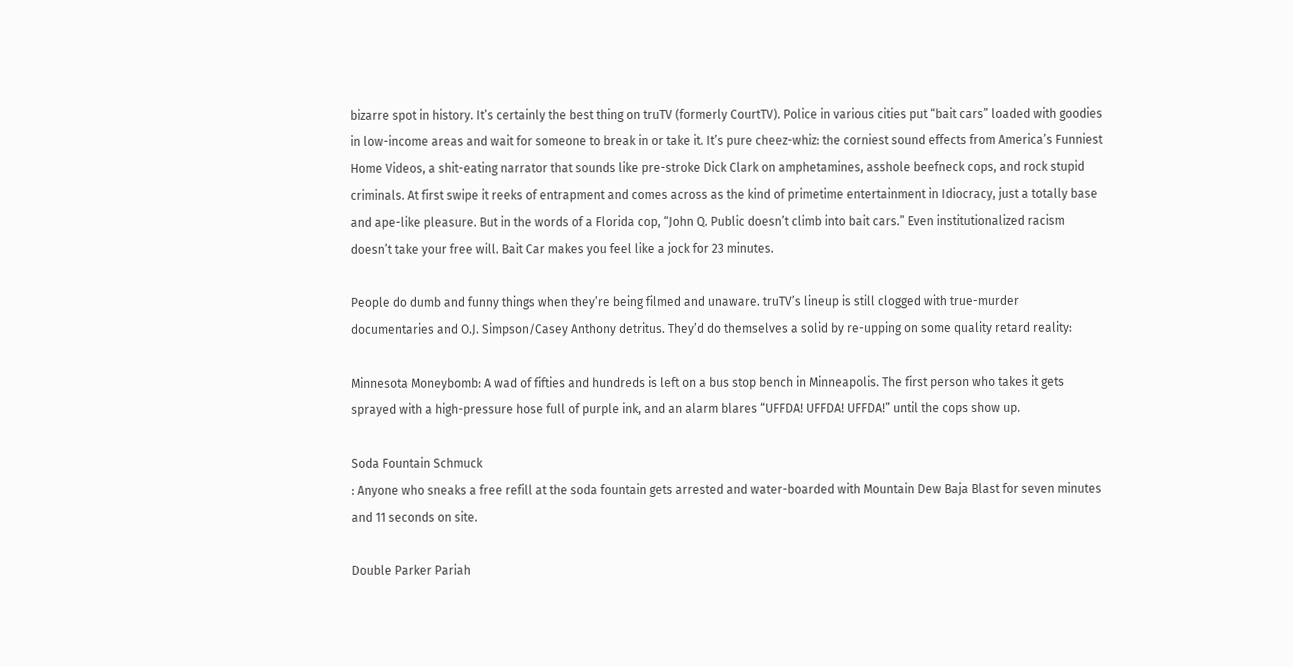bizarre spot in history. It’s certainly the best thing on truTV (formerly CourtTV). Police in various cities put “bait cars” loaded with goodies in low-income areas and wait for someone to break in or take it. It’s pure cheez-whiz: the corniest sound effects from America’s Funniest Home Videos, a shit-eating narrator that sounds like pre-stroke Dick Clark on amphetamines, asshole beefneck cops, and rock stupid criminals. At first swipe it reeks of entrapment and comes across as the kind of primetime entertainment in Idiocracy, just a totally base and ape-like pleasure. But in the words of a Florida cop, “John Q. Public doesn’t climb into bait cars.” Even institutionalized racism doesn’t take your free will. Bait Car makes you feel like a jock for 23 minutes.

People do dumb and funny things when they’re being filmed and unaware. truTV’s lineup is still clogged with true-murder documentaries and O.J. Simpson/Casey Anthony detritus. They’d do themselves a solid by re-upping on some quality retard reality:

Minnesota Moneybomb: A wad of fifties and hundreds is left on a bus stop bench in Minneapolis. The first person who takes it gets sprayed with a high-pressure hose full of purple ink, and an alarm blares “UFFDA! UFFDA! UFFDA!” until the cops show up.

Soda Fountain Schmuck
: Anyone who sneaks a free refill at the soda fountain gets arrested and water-boarded with Mountain Dew Baja Blast for seven minutes and 11 seconds on site.

Double Parker Pariah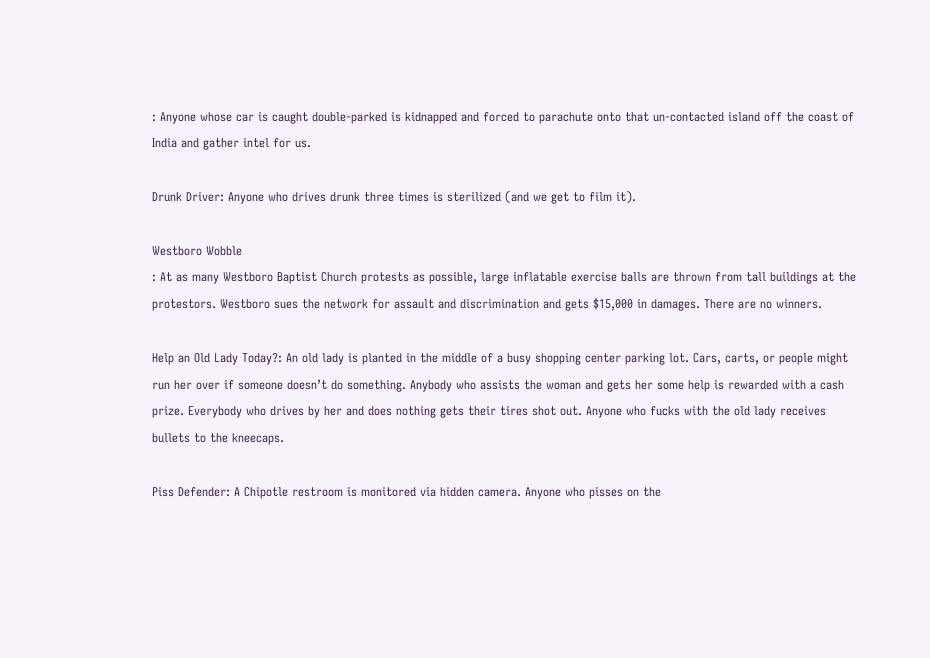: Anyone whose car is caught double-parked is kidnapped and forced to parachute onto that un-contacted island off the coast of India and gather intel for us.

Drunk Driver: Anyone who drives drunk three times is sterilized (and we get to film it).

Westboro Wobble
: At as many Westboro Baptist Church protests as possible, large inflatable exercise balls are thrown from tall buildings at the protestors. Westboro sues the network for assault and discrimination and gets $15,000 in damages. There are no winners.

Help an Old Lady Today?: An old lady is planted in the middle of a busy shopping center parking lot. Cars, carts, or people might run her over if someone doesn’t do something. Anybody who assists the woman and gets her some help is rewarded with a cash prize. Everybody who drives by her and does nothing gets their tires shot out. Anyone who fucks with the old lady receives bullets to the kneecaps.

Piss Defender: A Chipotle restroom is monitored via hidden camera. Anyone who pisses on the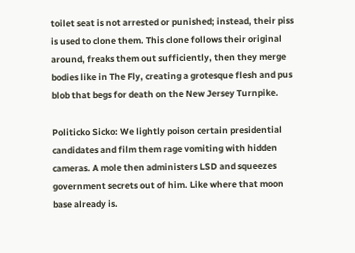toilet seat is not arrested or punished; instead, their piss is used to clone them. This clone follows their original around, freaks them out sufficiently, then they merge bodies like in The Fly, creating a grotesque flesh and pus blob that begs for death on the New Jersey Turnpike.

Politicko Sicko: We lightly poison certain presidential candidates and film them rage vomiting with hidden cameras. A mole then administers LSD and squeezes government secrets out of him. Like where that moon base already is.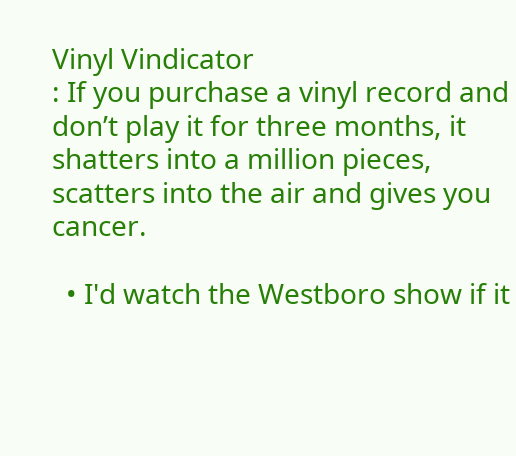Vinyl Vindicator
: If you purchase a vinyl record and don’t play it for three months, it shatters into a million pieces, scatters into the air and gives you cancer.

  • I'd watch the Westboro show if it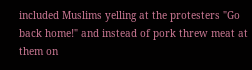included Muslims yelling at the protesters "Go back home!" and instead of pork threw meat at them on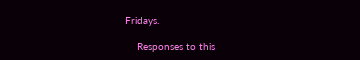Fridays.

    Responses to this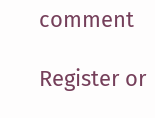comment

Register or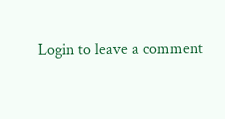Login to leave a comment